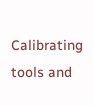Calibrating tools and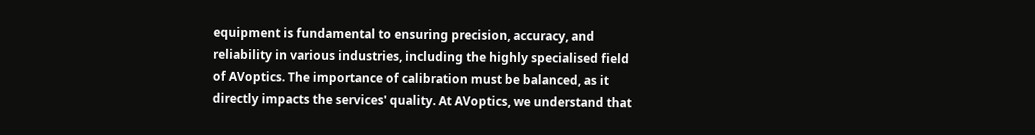equipment is fundamental to ensuring precision, accuracy, and reliability in various industries, including the highly specialised field of AVoptics. The importance of calibration must be balanced, as it directly impacts the services' quality. At AVoptics, we understand that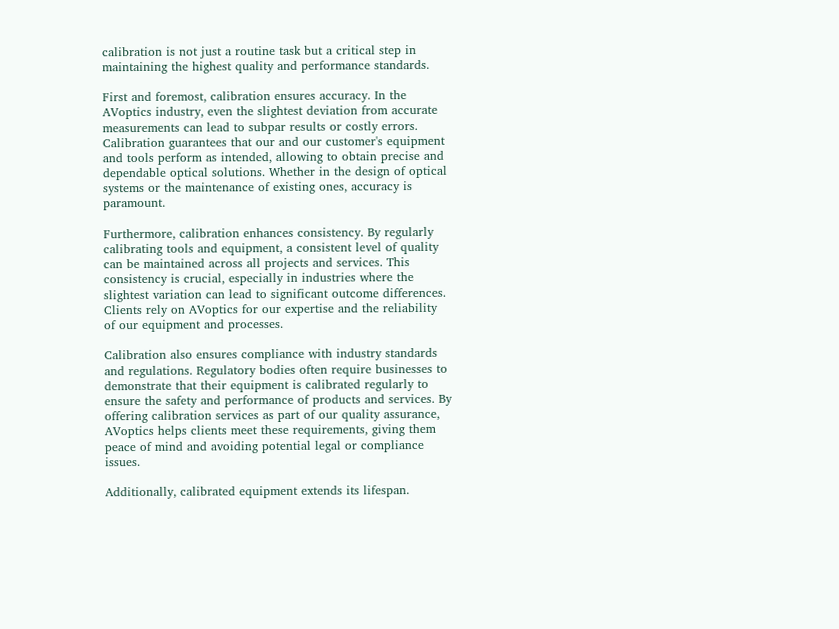calibration is not just a routine task but a critical step in maintaining the highest quality and performance standards.

First and foremost, calibration ensures accuracy. In the AVoptics industry, even the slightest deviation from accurate measurements can lead to subpar results or costly errors. Calibration guarantees that our and our customer's equipment and tools perform as intended, allowing to obtain precise and dependable optical solutions. Whether in the design of optical systems or the maintenance of existing ones, accuracy is paramount.

Furthermore, calibration enhances consistency. By regularly calibrating tools and equipment, a consistent level of quality can be maintained across all projects and services. This consistency is crucial, especially in industries where the slightest variation can lead to significant outcome differences. Clients rely on AVoptics for our expertise and the reliability of our equipment and processes.

Calibration also ensures compliance with industry standards and regulations. Regulatory bodies often require businesses to demonstrate that their equipment is calibrated regularly to ensure the safety and performance of products and services. By offering calibration services as part of our quality assurance, AVoptics helps clients meet these requirements, giving them peace of mind and avoiding potential legal or compliance issues.

Additionally, calibrated equipment extends its lifespan.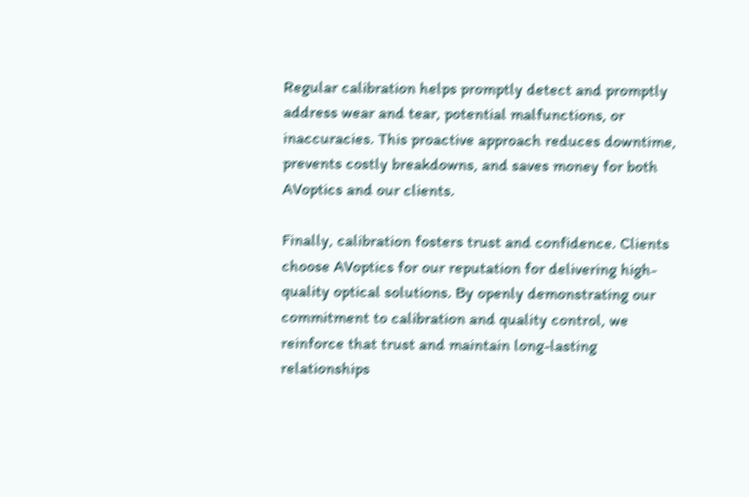Regular calibration helps promptly detect and promptly address wear and tear, potential malfunctions, or inaccuracies. This proactive approach reduces downtime, prevents costly breakdowns, and saves money for both AVoptics and our clients.

Finally, calibration fosters trust and confidence. Clients choose AVoptics for our reputation for delivering high-quality optical solutions. By openly demonstrating our commitment to calibration and quality control, we reinforce that trust and maintain long-lasting relationships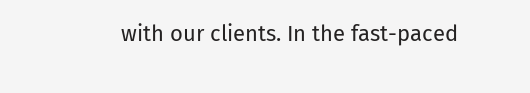with our clients. In the fast-paced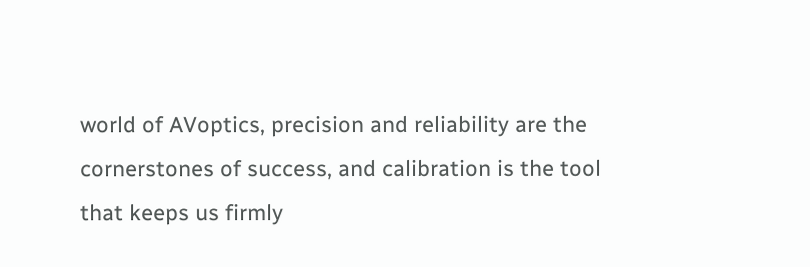world of AVoptics, precision and reliability are the cornerstones of success, and calibration is the tool that keeps us firmly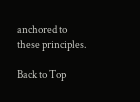anchored to these principles.

Back to Top